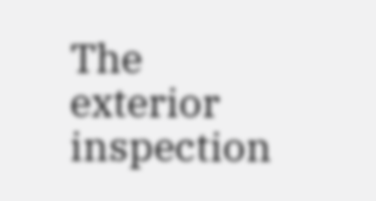The exterior inspection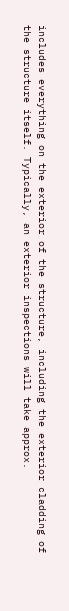includes everything on the exterior of the structure, including the exterior cladding of the structure itself. Typically, an exterior inspections will take approx.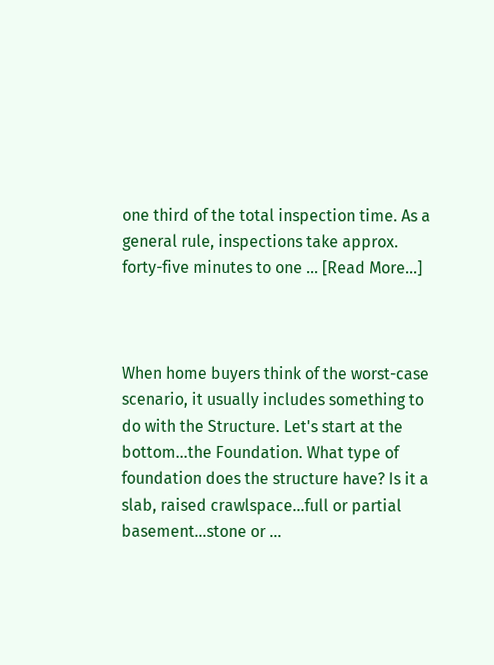one third of the total inspection time. As a general rule, inspections take approx. forty-five minutes to one … [Read More...]



When home buyers think of the worst-case scenario, it usually includes something to do with the Structure. Let's start at the bottom...the Foundation. What type of foundation does the structure have? Is it a slab, raised crawlspace...full or partial basement...stone or …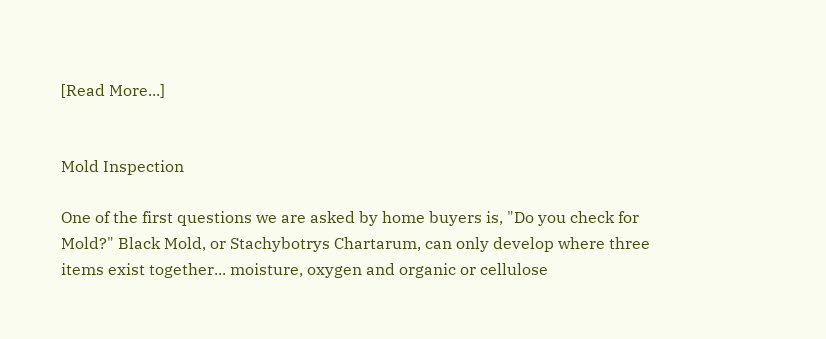[Read More...]


Mold Inspection

One of the first questions we are asked by home buyers is, "Do you check for Mold?" Black Mold, or Stachybotrys Chartarum, can only develop where three items exist together... moisture, oxygen and organic or cellulose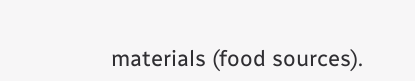materials (food sources).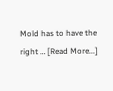Mold has to have the right … [Read More...]